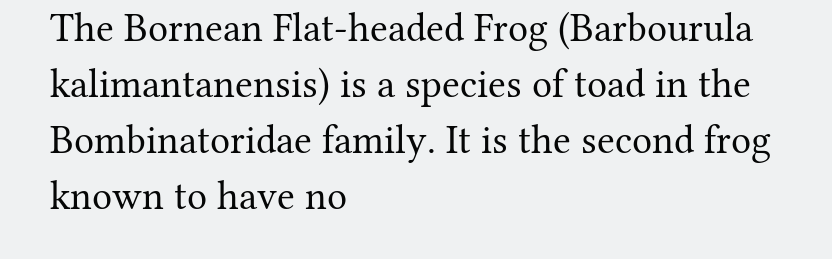The Bornean Flat-headed Frog (Barbourula kalimantanensis) is a species of toad in the Bombinatoridae family. It is the second frog known to have no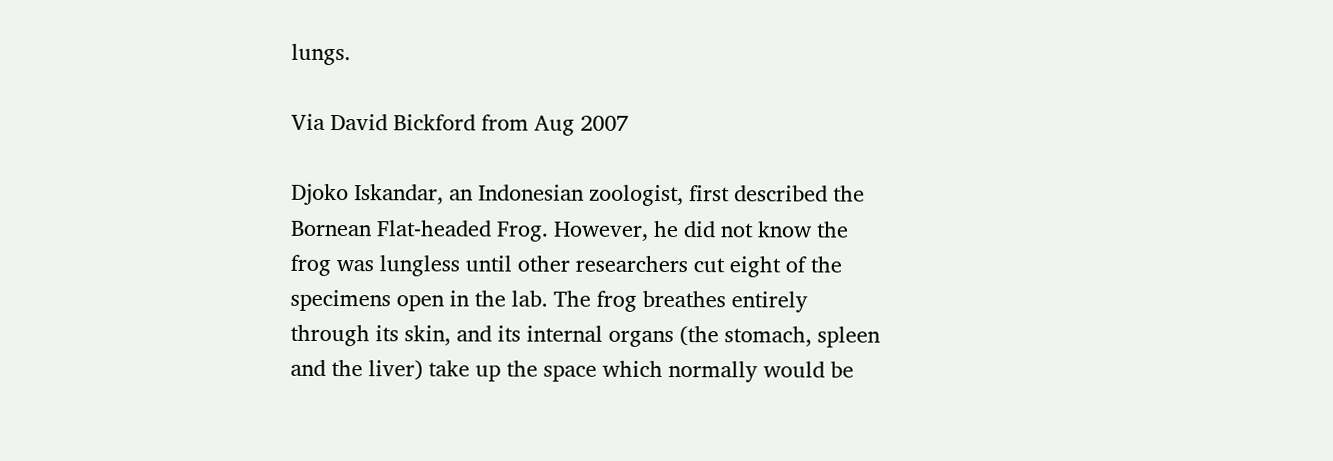lungs.

Via David Bickford from Aug 2007

Djoko Iskandar, an Indonesian zoologist, first described the Bornean Flat-headed Frog. However, he did not know the frog was lungless until other researchers cut eight of the specimens open in the lab. The frog breathes entirely through its skin, and its internal organs (the stomach, spleen and the liver) take up the space which normally would be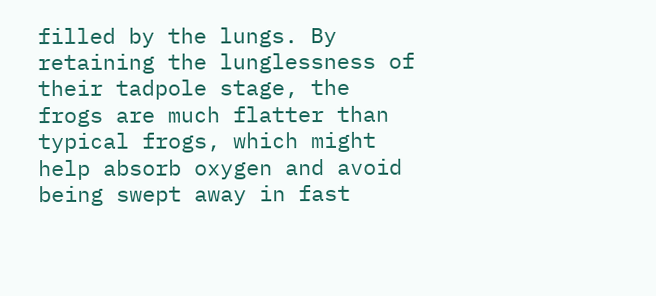filled by the lungs. By retaining the lunglessness of their tadpole stage, the frogs are much flatter than typical frogs, which might help absorb oxygen and avoid being swept away in fast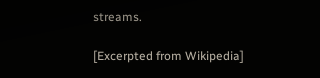streams.

[Excerpted from Wikipedia]